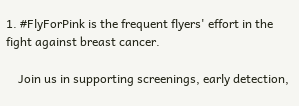1. #FlyForPink is the frequent flyers' effort in the fight against breast cancer.

    Join us in supporting screenings, early detection,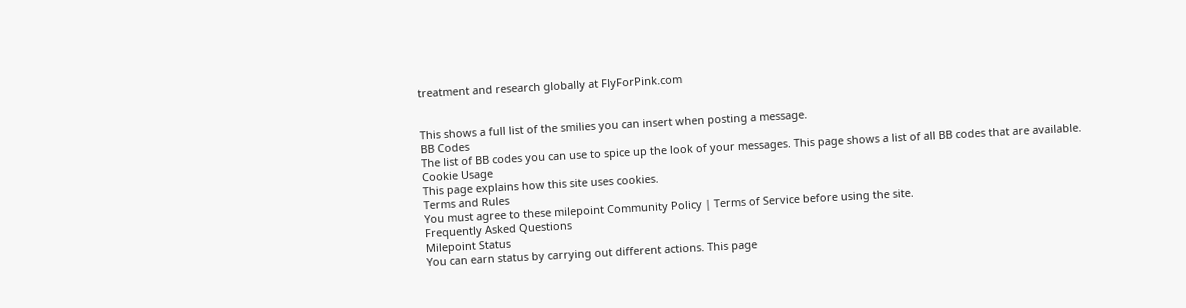treatment and research globally at FlyForPink.com


This shows a full list of the smilies you can insert when posting a message.
BB Codes
The list of BB codes you can use to spice up the look of your messages. This page shows a list of all BB codes that are available.
Cookie Usage
This page explains how this site uses cookies.
Terms and Rules
You must agree to these milepoint Community Policy | Terms of Service before using the site.
Frequently Asked Questions
Milepoint Status
You can earn status by carrying out different actions. This page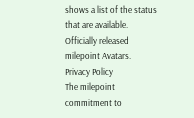shows a list of the status that are available.
Officially released milepoint Avatars.
Privacy Policy
The milepoint commitment to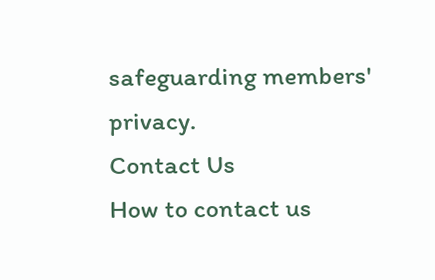safeguarding members' privacy.
Contact Us
How to contact us